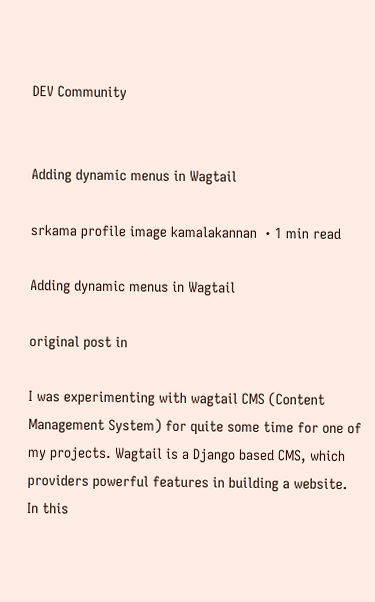DEV Community


Adding dynamic menus in Wagtail

srkama profile image kamalakannan ・1 min read

Adding dynamic menus in Wagtail

original post in

I was experimenting with wagtail CMS (Content Management System) for quite some time for one of my projects. Wagtail is a Django based CMS, which providers powerful features in building a website. In this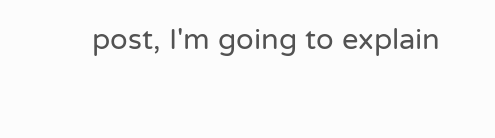post, I'm going to explain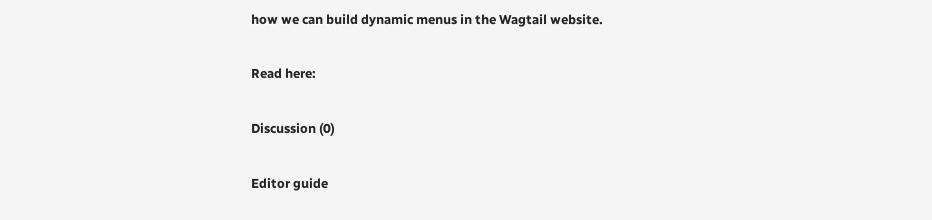how we can build dynamic menus in the Wagtail website.

Read here:

Discussion (0)

Editor guide